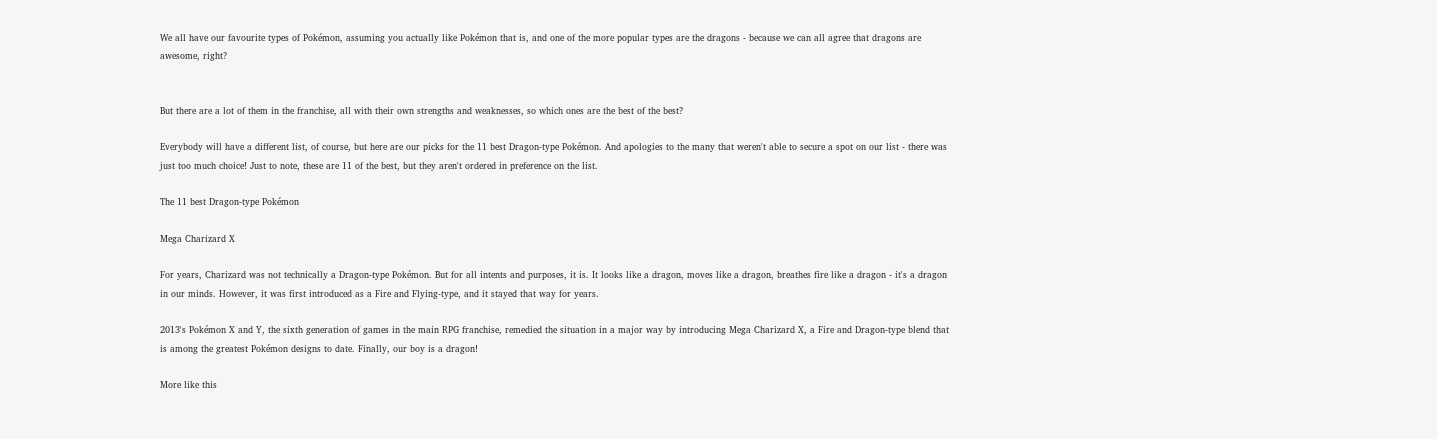We all have our favourite types of Pokémon, assuming you actually like Pokémon that is, and one of the more popular types are the dragons - because we can all agree that dragons are awesome, right?


But there are a lot of them in the franchise, all with their own strengths and weaknesses, so which ones are the best of the best?

Everybody will have a different list, of course, but here are our picks for the 11 best Dragon-type Pokémon. And apologies to the many that weren't able to secure a spot on our list - there was just too much choice! Just to note, these are 11 of the best, but they aren't ordered in preference on the list.

The 11 best Dragon-type Pokémon

Mega Charizard X

For years, Charizard was not technically a Dragon-type Pokémon. But for all intents and purposes, it is. It looks like a dragon, moves like a dragon, breathes fire like a dragon - it's a dragon in our minds. However, it was first introduced as a Fire and Flying-type, and it stayed that way for years.

2013's Pokémon X and Y, the sixth generation of games in the main RPG franchise, remedied the situation in a major way by introducing Mega Charizard X, a Fire and Dragon-type blend that is among the greatest Pokémon designs to date. Finally, our boy is a dragon!

More like this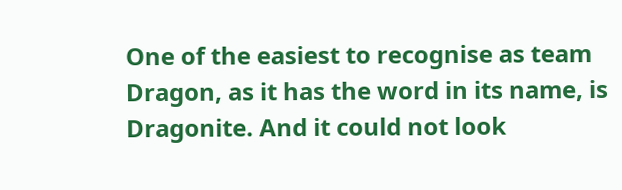One of the easiest to recognise as team Dragon, as it has the word in its name, is Dragonite. And it could not look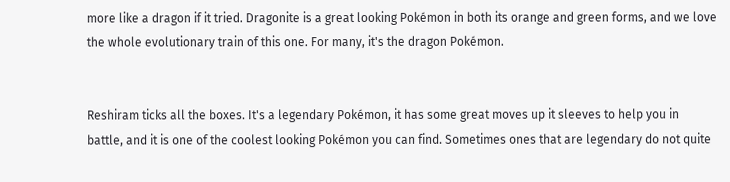more like a dragon if it tried. Dragonite is a great looking Pokémon in both its orange and green forms, and we love the whole evolutionary train of this one. For many, it's the dragon Pokémon.


Reshiram ticks all the boxes. It's a legendary Pokémon, it has some great moves up it sleeves to help you in battle, and it is one of the coolest looking Pokémon you can find. Sometimes ones that are legendary do not quite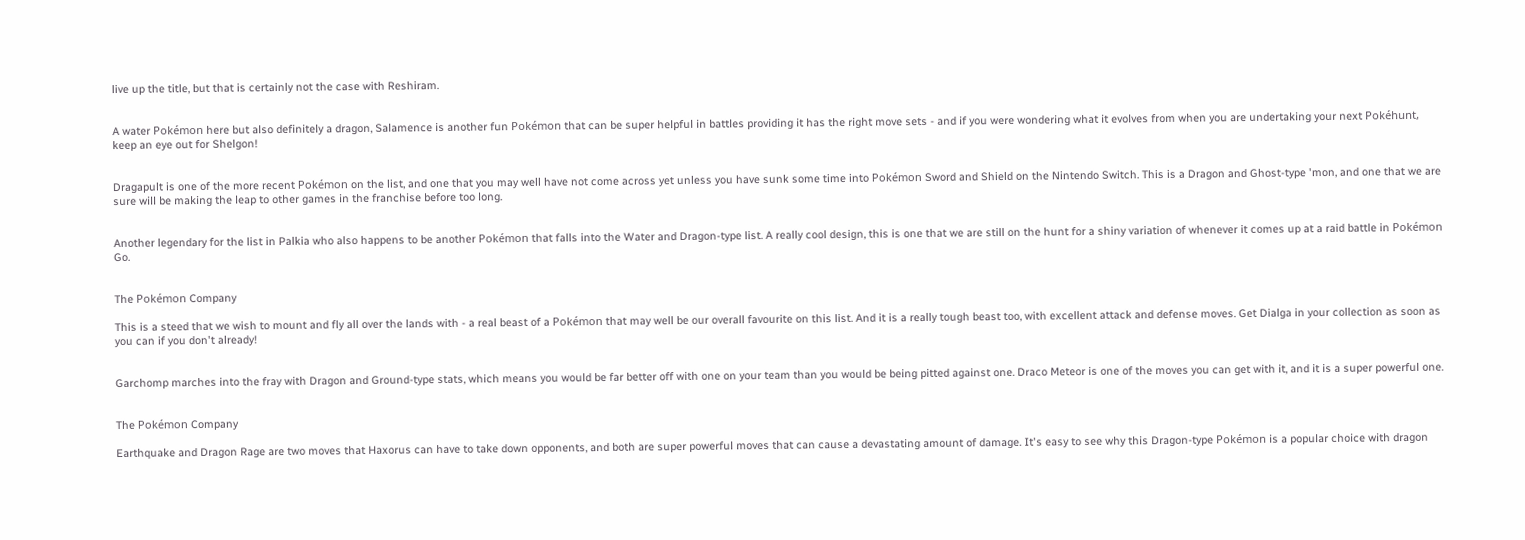live up the title, but that is certainly not the case with Reshiram.


A water Pokémon here but also definitely a dragon, Salamence is another fun Pokémon that can be super helpful in battles providing it has the right move sets - and if you were wondering what it evolves from when you are undertaking your next Pokéhunt, keep an eye out for Shelgon!


Dragapult is one of the more recent Pokémon on the list, and one that you may well have not come across yet unless you have sunk some time into Pokémon Sword and Shield on the Nintendo Switch. This is a Dragon and Ghost-type 'mon, and one that we are sure will be making the leap to other games in the franchise before too long.


Another legendary for the list in Palkia who also happens to be another Pokémon that falls into the Water and Dragon-type list. A really cool design, this is one that we are still on the hunt for a shiny variation of whenever it comes up at a raid battle in Pokémon Go.


The Pokémon Company

This is a steed that we wish to mount and fly all over the lands with - a real beast of a Pokémon that may well be our overall favourite on this list. And it is a really tough beast too, with excellent attack and defense moves. Get Dialga in your collection as soon as you can if you don't already!


Garchomp marches into the fray with Dragon and Ground-type stats, which means you would be far better off with one on your team than you would be being pitted against one. Draco Meteor is one of the moves you can get with it, and it is a super powerful one.


The Pokémon Company

Earthquake and Dragon Rage are two moves that Haxorus can have to take down opponents, and both are super powerful moves that can cause a devastating amount of damage. It's easy to see why this Dragon-type Pokémon is a popular choice with dragon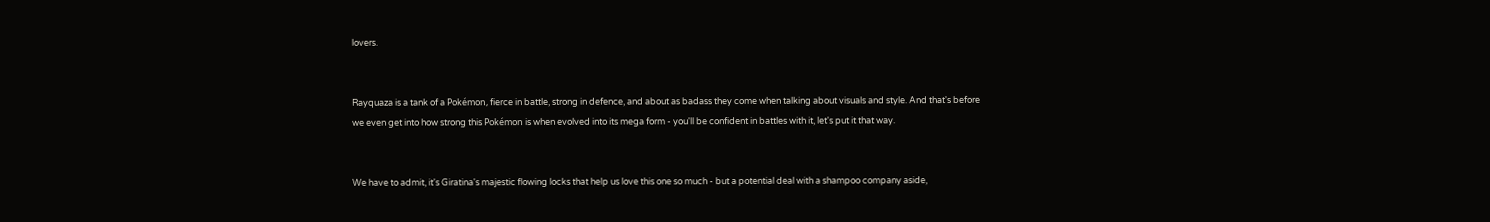lovers.


Rayquaza is a tank of a Pokémon, fierce in battle, strong in defence, and about as badass they come when talking about visuals and style. And that's before we even get into how strong this Pokémon is when evolved into its mega form - you'll be confident in battles with it, let's put it that way.


We have to admit, it's Giratina's majestic flowing locks that help us love this one so much - but a potential deal with a shampoo company aside,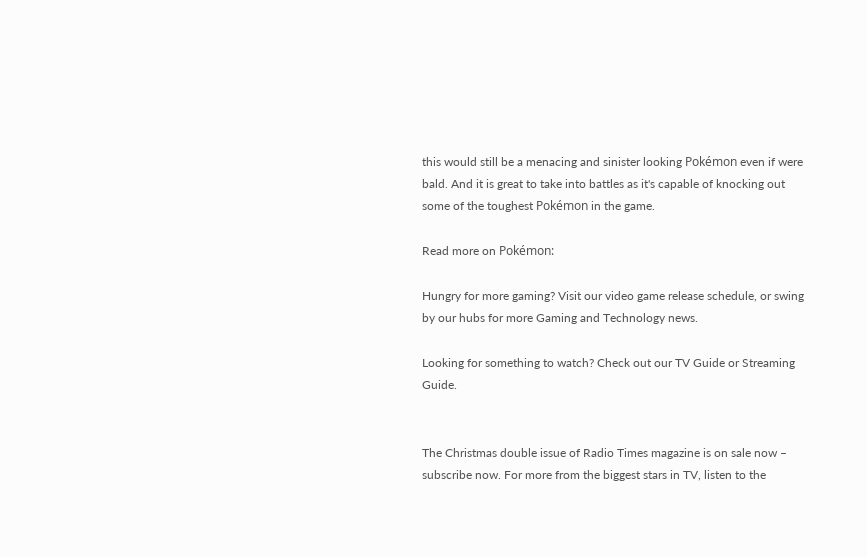this would still be a menacing and sinister looking Pokémon even if were bald. And it is great to take into battles as it's capable of knocking out some of the toughest Pokémon in the game.

Read more on Pokémon:

Hungry for more gaming? Visit our video game release schedule, or swing by our hubs for more Gaming and Technology news.

Looking for something to watch? Check out our TV Guide or Streaming Guide.


The Christmas double issue of Radio Times magazine is on sale now – subscribe now. For more from the biggest stars in TV, listen to the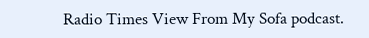Radio Times View From My Sofa podcast.